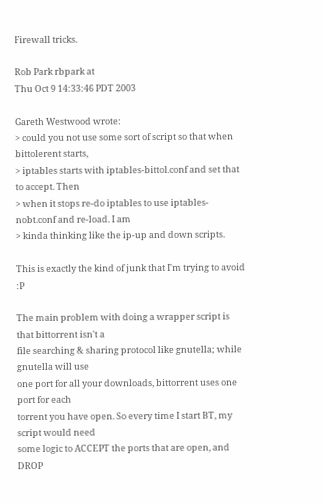Firewall tricks.

Rob Park rbpark at
Thu Oct 9 14:33:46 PDT 2003

Gareth Westwood wrote:
> could you not use some sort of script so that when bittolerent starts,
> iptables starts with iptables-bittol.conf and set that to accept. Then
> when it stops re-do iptables to use iptables-nobt.conf and re-load. I am
> kinda thinking like the ip-up and down scripts.

This is exactly the kind of junk that I'm trying to avoid :P

The main problem with doing a wrapper script is that bittorrent isn't a
file searching & sharing protocol like gnutella; while gnutella will use
one port for all your downloads, bittorrent uses one port for each
torrent you have open. So every time I start BT, my script would need
some logic to ACCEPT the ports that are open, and DROP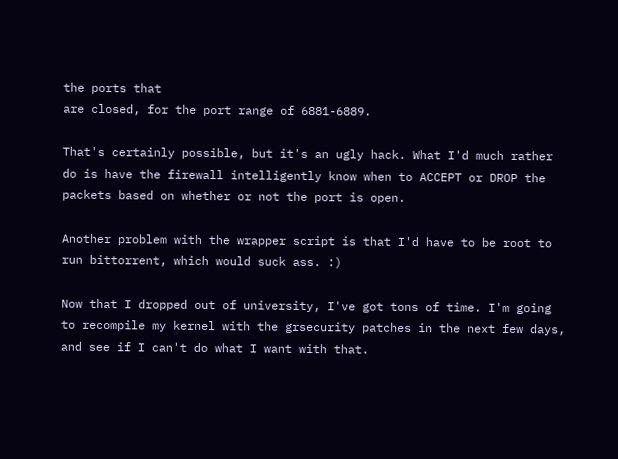the ports that
are closed, for the port range of 6881-6889.

That's certainly possible, but it's an ugly hack. What I'd much rather
do is have the firewall intelligently know when to ACCEPT or DROP the
packets based on whether or not the port is open.

Another problem with the wrapper script is that I'd have to be root to
run bittorrent, which would suck ass. :)

Now that I dropped out of university, I've got tons of time. I'm going
to recompile my kernel with the grsecurity patches in the next few days,
and see if I can't do what I want with that.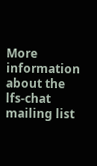More information about the lfs-chat mailing list